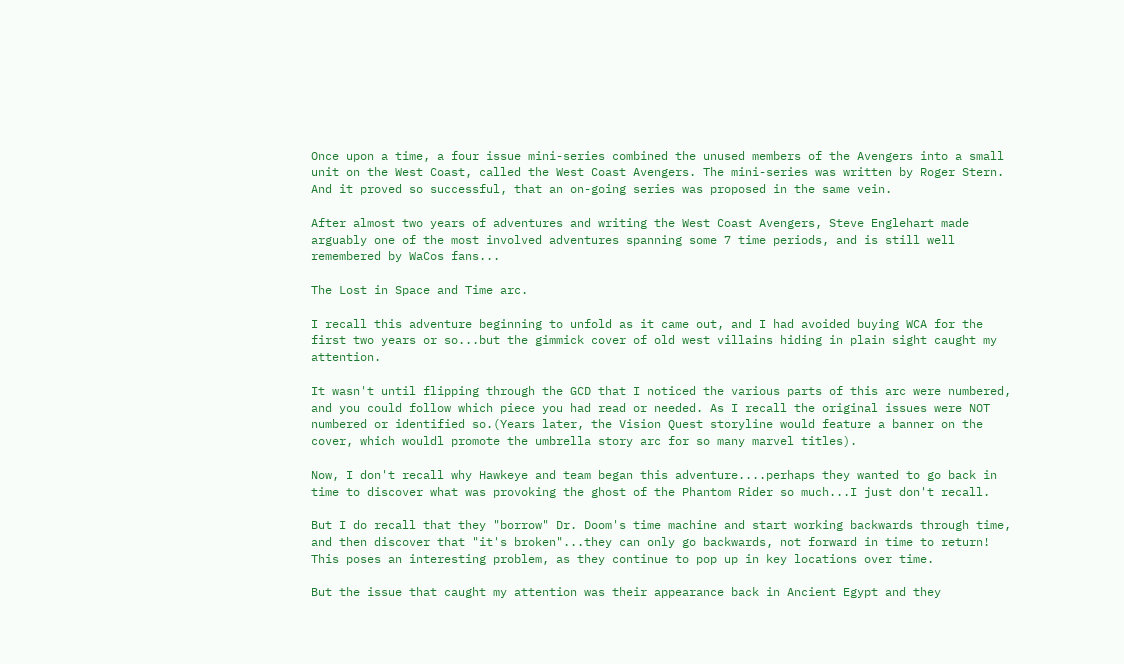Once upon a time, a four issue mini-series combined the unused members of the Avengers into a small unit on the West Coast, called the West Coast Avengers. The mini-series was written by Roger Stern. And it proved so successful, that an on-going series was proposed in the same vein.

After almost two years of adventures and writing the West Coast Avengers, Steve Englehart made arguably one of the most involved adventures spanning some 7 time periods, and is still well remembered by WaCos fans...

The Lost in Space and Time arc.

I recall this adventure beginning to unfold as it came out, and I had avoided buying WCA for the first two years or so...but the gimmick cover of old west villains hiding in plain sight caught my attention.

It wasn't until flipping through the GCD that I noticed the various parts of this arc were numbered, and you could follow which piece you had read or needed. As I recall the original issues were NOT numbered or identified so.(Years later, the Vision Quest storyline would feature a banner on the cover, which wouldl promote the umbrella story arc for so many marvel titles).

Now, I don't recall why Hawkeye and team began this adventure....perhaps they wanted to go back in time to discover what was provoking the ghost of the Phantom Rider so much...I just don't recall.

But I do recall that they "borrow" Dr. Doom's time machine and start working backwards through time, and then discover that "it's broken"...they can only go backwards, not forward in time to return!  This poses an interesting problem, as they continue to pop up in key locations over time.

But the issue that caught my attention was their appearance back in Ancient Egypt and they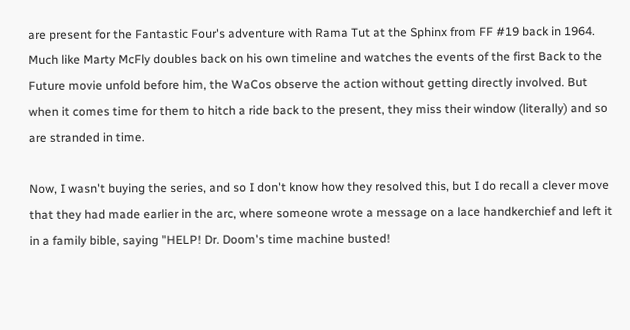are present for the Fantastic Four's adventure with Rama Tut at the Sphinx from FF #19 back in 1964. Much like Marty McFly doubles back on his own timeline and watches the events of the first Back to the Future movie unfold before him, the WaCos observe the action without getting directly involved. But when it comes time for them to hitch a ride back to the present, they miss their window (literally) and so are stranded in time.

Now, I wasn't buying the series, and so I don't know how they resolved this, but I do recall a clever move that they had made earlier in the arc, where someone wrote a message on a lace handkerchief and left it in a family bible, saying "HELP! Dr. Doom's time machine busted!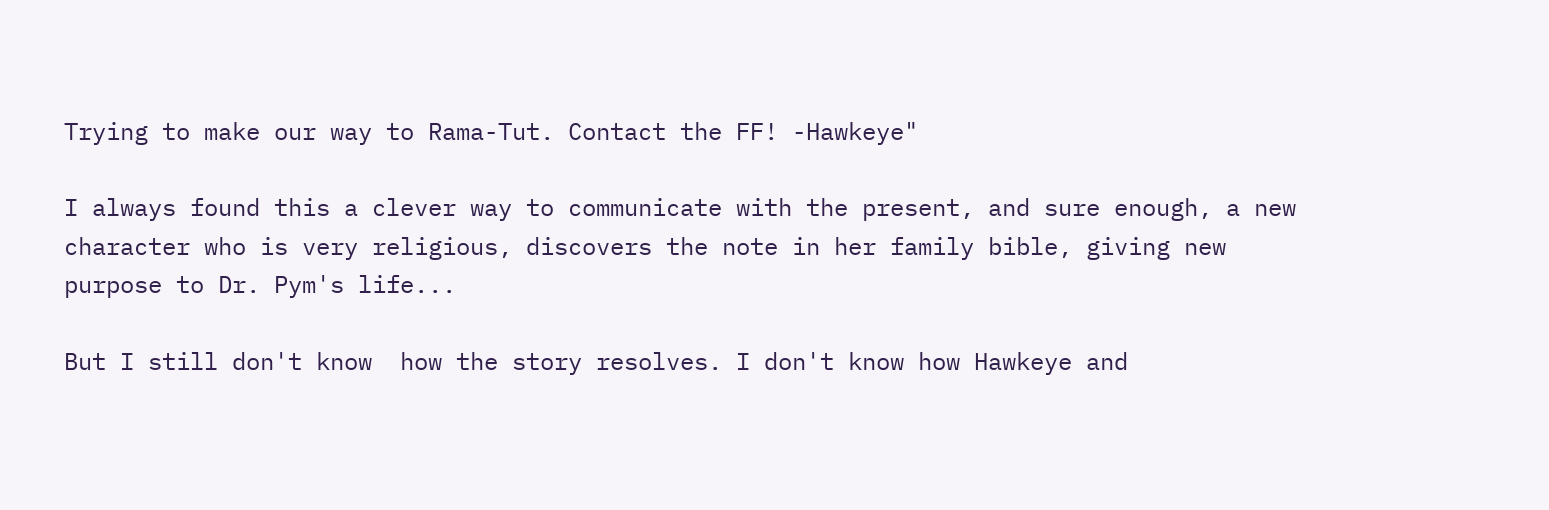Trying to make our way to Rama-Tut. Contact the FF! -Hawkeye"

I always found this a clever way to communicate with the present, and sure enough, a new character who is very religious, discovers the note in her family bible, giving new purpose to Dr. Pym's life...

But I still don't know  how the story resolves. I don't know how Hawkeye and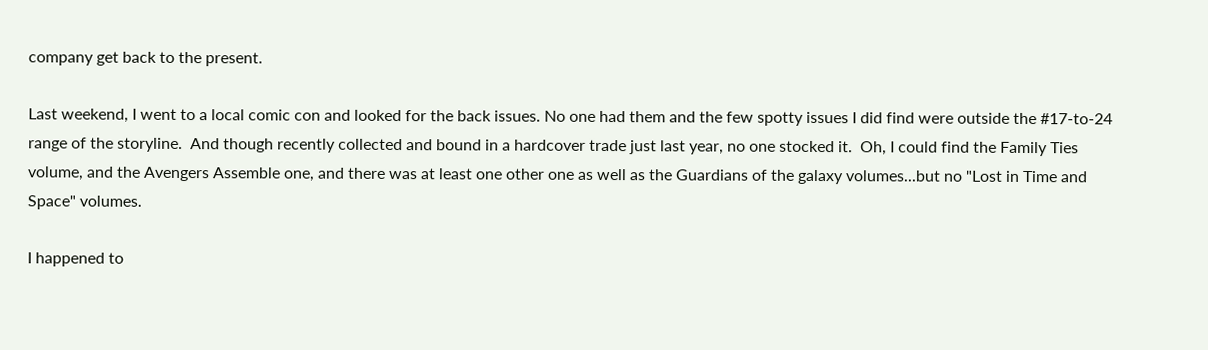company get back to the present.

Last weekend, I went to a local comic con and looked for the back issues. No one had them and the few spotty issues I did find were outside the #17-to-24 range of the storyline.  And though recently collected and bound in a hardcover trade just last year, no one stocked it.  Oh, I could find the Family Ties volume, and the Avengers Assemble one, and there was at least one other one as well as the Guardians of the galaxy volumes...but no "Lost in Time and Space" volumes.

I happened to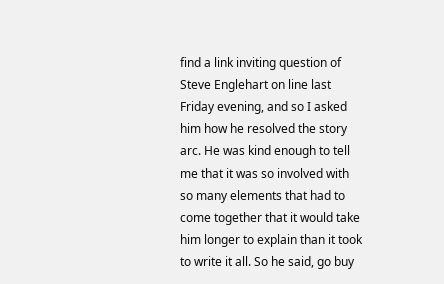find a link inviting question of Steve Englehart on line last Friday evening, and so I asked him how he resolved the story arc. He was kind enough to tell me that it was so involved with so many elements that had to come together that it would take him longer to explain than it took to write it all. So he said, go buy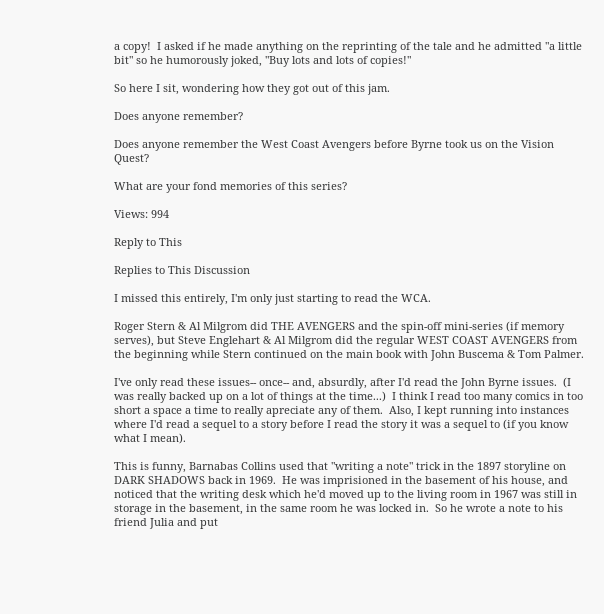a copy!  I asked if he made anything on the reprinting of the tale and he admitted "a little bit" so he humorously joked, "Buy lots and lots of copies!"

So here I sit, wondering how they got out of this jam.

Does anyone remember?

Does anyone remember the West Coast Avengers before Byrne took us on the Vision Quest?

What are your fond memories of this series?

Views: 994

Reply to This

Replies to This Discussion

I missed this entirely, I'm only just starting to read the WCA.

Roger Stern & Al Milgrom did THE AVENGERS and the spin-off mini-series (if memory serves), but Steve Englehart & Al Milgrom did the regular WEST COAST AVENGERS from the beginning while Stern continued on the main book with John Buscema & Tom Palmer.

I've only read these issues-- once-- and, absurdly, after I'd read the John Byrne issues.  (I was really backed up on a lot of things at the time...)  I think I read too many comics in too short a space a time to really apreciate any of them.  Also, I kept running into instances where I'd read a sequel to a story before I read the story it was a sequel to (if you know what I mean).

This is funny, Barnabas Collins used that "writing a note" trick in the 1897 storyline on DARK SHADOWS back in 1969.  He was imprisioned in the basement of his house, and noticed that the writing desk which he'd moved up to the living room in 1967 was still in storage in the basement, in the same room he was locked in.  So he wrote a note to his friend Julia and put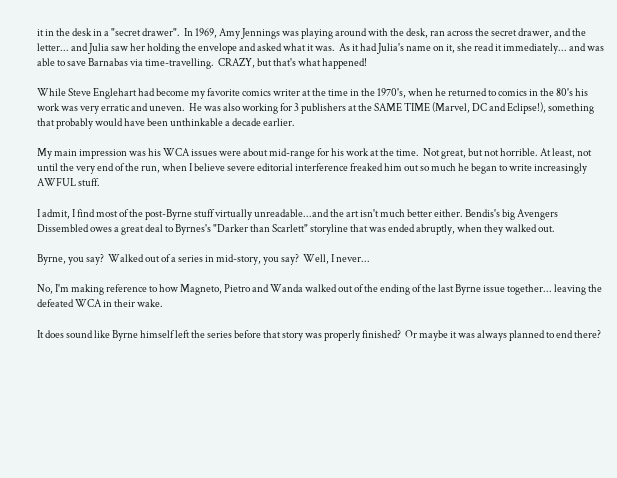it in the desk in a "secret drawer".  In 1969, Amy Jennings was playing around with the desk, ran across the secret drawer, and the letter... and Julia saw her holding the envelope and asked what it was.  As it had Julia's name on it, she read it immediately... and was able to save Barnabas via time-travelling.  CRAZY, but that's what happened!

While Steve Englehart had become my favorite comics writer at the time in the 1970's, when he returned to comics in the 80's his work was very erratic and uneven.  He was also working for 3 publishers at the SAME TIME (Marvel, DC and Eclipse!), something that probably would have been unthinkable a decade earlier.

My main impression was his WCA issues were about mid-range for his work at the time.  Not great, but not horrible. At least, not until the very end of the run, when I believe severe editorial interference freaked him out so much he began to write increasingly AWFUL stuff.

I admit, I find most of the post-Byrne stuff virtually unreadable...and the art isn't much better either. Bendis's big Avengers Dissembled owes a great deal to Byrnes's "Darker than Scarlett" storyline that was ended abruptly, when they walked out.

Byrne, you say?  Walked out of a series in mid-story, you say?  Well, I never...

No, I'm making reference to how Magneto, Pietro and Wanda walked out of the ending of the last Byrne issue together... leaving the defeated WCA in their wake.

It does sound like Byrne himself left the series before that story was properly finished?  Or maybe it was always planned to end there?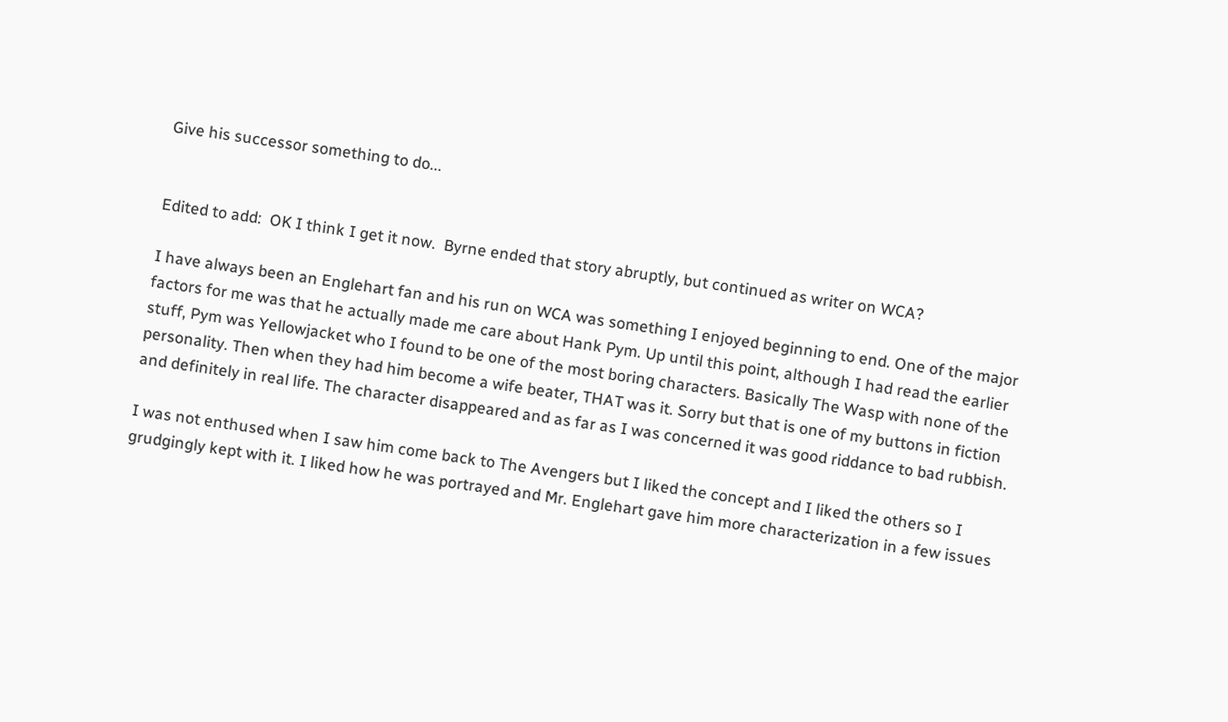Give his successor something to do...


Edited to add:  OK I think I get it now.  Byrne ended that story abruptly, but continued as writer on WCA?

I have always been an Englehart fan and his run on WCA was something I enjoyed beginning to end. One of the major factors for me was that he actually made me care about Hank Pym. Up until this point, although I had read the earlier stuff, Pym was Yellowjacket who I found to be one of the most boring characters. Basically The Wasp with none of the personality. Then when they had him become a wife beater, THAT was it. Sorry but that is one of my buttons in fiction and definitely in real life. The character disappeared and as far as I was concerned it was good riddance to bad rubbish.

I was not enthused when I saw him come back to The Avengers but I liked the concept and I liked the others so I grudgingly kept with it. I liked how he was portrayed and Mr. Englehart gave him more characterization in a few issues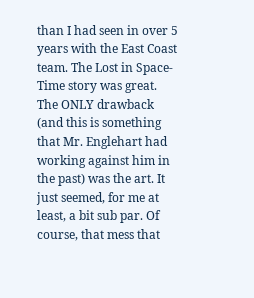than I had seen in over 5 years with the East Coast team. The Lost in Space-Time story was great. The ONLY drawback (and this is something that Mr. Englehart had working against him in the past) was the art. It just seemed, for me at least, a bit sub par. Of course, that mess that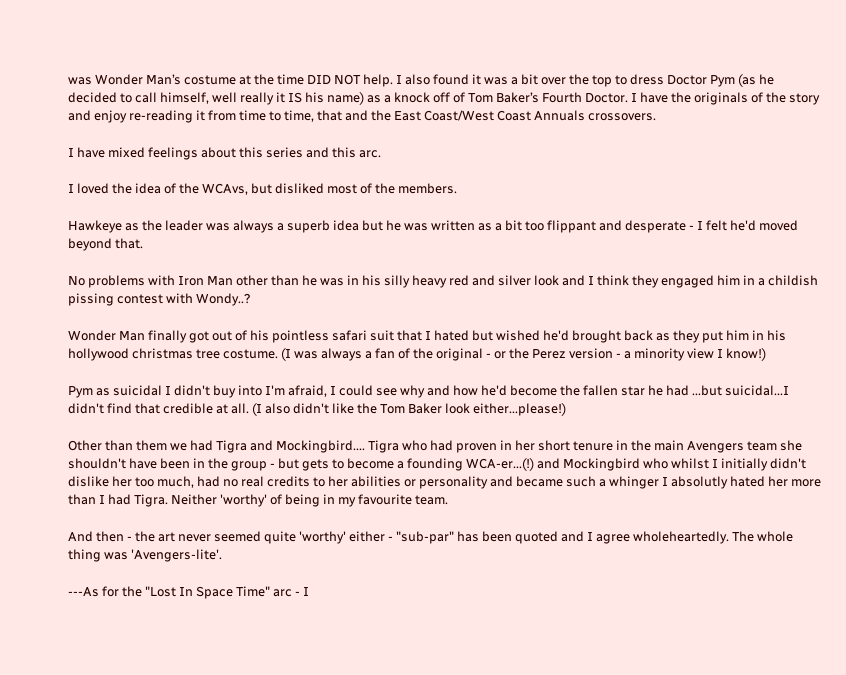was Wonder Man’s costume at the time DID NOT help. I also found it was a bit over the top to dress Doctor Pym (as he decided to call himself, well really it IS his name) as a knock off of Tom Baker’s Fourth Doctor. I have the originals of the story and enjoy re-reading it from time to time, that and the East Coast/West Coast Annuals crossovers.

I have mixed feelings about this series and this arc.

I loved the idea of the WCAvs, but disliked most of the members.

Hawkeye as the leader was always a superb idea but he was written as a bit too flippant and desperate - I felt he'd moved beyond that.

No problems with Iron Man other than he was in his silly heavy red and silver look and I think they engaged him in a childish pissing contest with Wondy..?

Wonder Man finally got out of his pointless safari suit that I hated but wished he'd brought back as they put him in his hollywood christmas tree costume. (I was always a fan of the original - or the Perez version - a minority view I know!)

Pym as suicidal I didn't buy into I'm afraid, I could see why and how he'd become the fallen star he had ...but suicidal...I didn't find that credible at all. (I also didn't like the Tom Baker look either...please!)

Other than them we had Tigra and Mockingbird.... Tigra who had proven in her short tenure in the main Avengers team she shouldn't have been in the group - but gets to become a founding WCA-er...(!) and Mockingbird who whilst I initially didn't dislike her too much, had no real credits to her abilities or personality and became such a whinger I absolutly hated her more than I had Tigra. Neither 'worthy' of being in my favourite team.

And then - the art never seemed quite 'worthy' either - "sub-par" has been quoted and I agree wholeheartedly. The whole thing was 'Avengers-lite'.

---As for the "Lost In Space Time" arc - I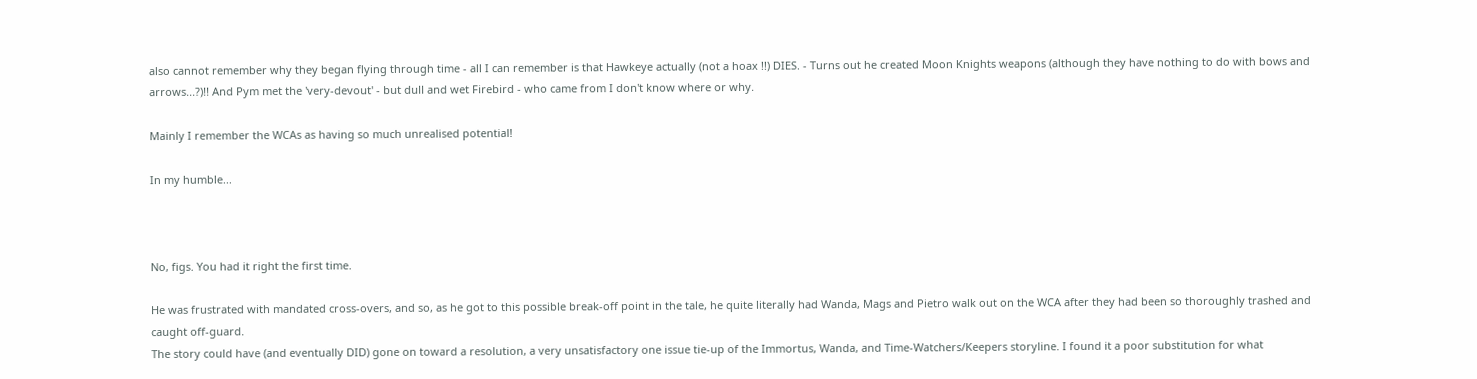also cannot remember why they began flying through time - all I can remember is that Hawkeye actually (not a hoax !!) DIES. - Turns out he created Moon Knights weapons (although they have nothing to do with bows and arrows...?)!! And Pym met the 'very-devout' - but dull and wet Firebird - who came from I don't know where or why.

Mainly I remember the WCAs as having so much unrealised potential!

In my humble...



No, figs. You had it right the first time.

He was frustrated with mandated cross-overs, and so, as he got to this possible break-off point in the tale, he quite literally had Wanda, Mags and Pietro walk out on the WCA after they had been so thoroughly trashed and caught off-guard.
The story could have (and eventually DID) gone on toward a resolution, a very unsatisfactory one issue tie-up of the Immortus, Wanda, and Time-Watchers/Keepers storyline. I found it a poor substitution for what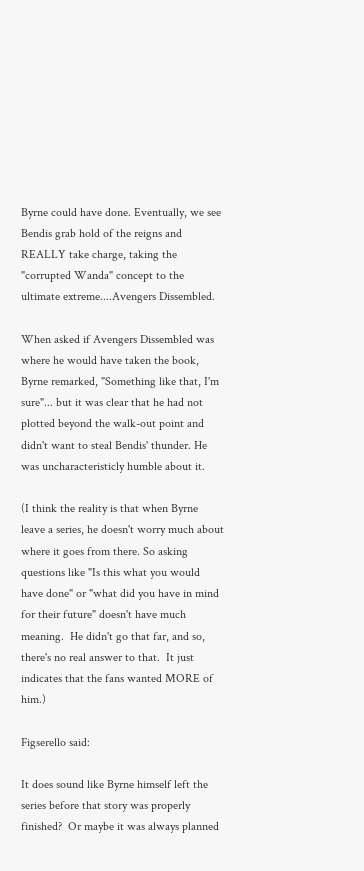Byrne could have done. Eventually, we see Bendis grab hold of the reigns and REALLY take charge, taking the "corrupted Wanda" concept to the ultimate extreme....Avengers Dissembled.

When asked if Avengers Dissembled was where he would have taken the book, Byrne remarked, "Something like that, I'm sure"... but it was clear that he had not plotted beyond the walk-out point and didn't want to steal Bendis' thunder. He was uncharacteristicly humble about it.

(I think the reality is that when Byrne leave a series, he doesn't worry much about where it goes from there. So asking questions like "Is this what you would have done" or "what did you have in mind for their future" doesn't have much meaning.  He didn't go that far, and so, there's no real answer to that.  It just indicates that the fans wanted MORE of him.)

Figserello said:

It does sound like Byrne himself left the series before that story was properly finished?  Or maybe it was always planned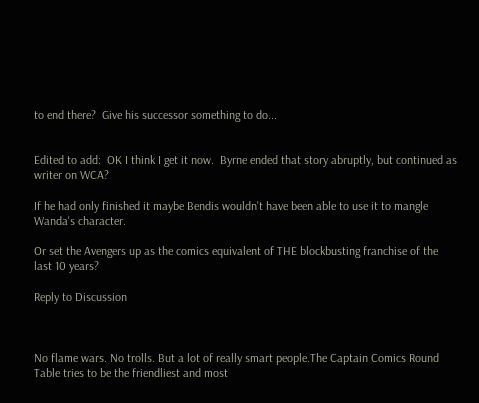to end there?  Give his successor something to do...


Edited to add:  OK I think I get it now.  Byrne ended that story abruptly, but continued as writer on WCA?

If he had only finished it maybe Bendis wouldn't have been able to use it to mangle Wanda's character.

Or set the Avengers up as the comics equivalent of THE blockbusting franchise of the last 10 years?

Reply to Discussion



No flame wars. No trolls. But a lot of really smart people.The Captain Comics Round Table tries to be the friendliest and most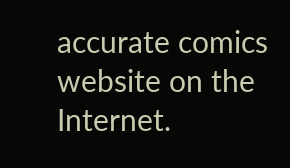accurate comics website on the Internet.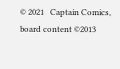© 2021   Captain Comics, board content ©2013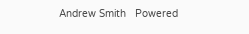Andrew Smith   Powered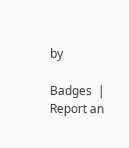by

Badges  |  Report an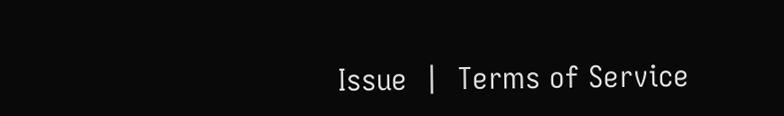Issue  |  Terms of Service